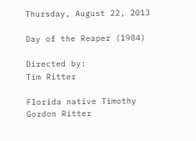Thursday, August 22, 2013

Day of the Reaper (1984)

Directed by:
Tim Ritter

Florida native Timothy Gordon Ritter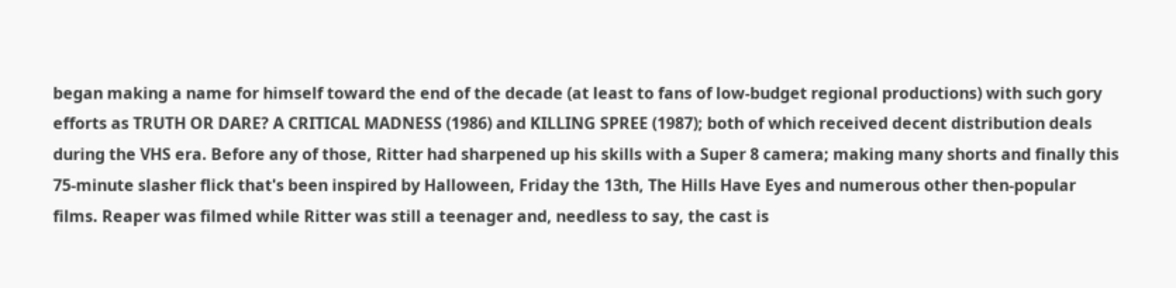began making a name for himself toward the end of the decade (at least to fans of low-budget regional productions) with such gory efforts as TRUTH OR DARE? A CRITICAL MADNESS (1986) and KILLING SPREE (1987); both of which received decent distribution deals during the VHS era. Before any of those, Ritter had sharpened up his skills with a Super 8 camera; making many shorts and finally this 75-minute slasher flick that's been inspired by Halloween, Friday the 13th, The Hills Have Eyes and numerous other then-popular films. Reaper was filmed while Ritter was still a teenager and, needless to say, the cast is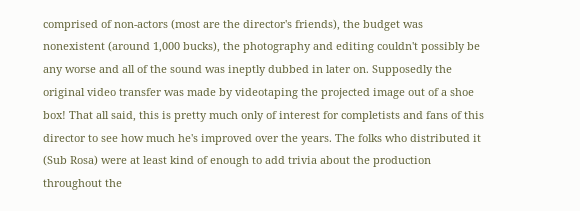comprised of non-actors (most are the director's friends), the budget was nonexistent (around 1,000 bucks), the photography and editing couldn't possibly be any worse and all of the sound was ineptly dubbed in later on. Supposedly the original video transfer was made by videotaping the projected image out of a shoe box! That all said, this is pretty much only of interest for completists and fans of this director to see how much he's improved over the years. The folks who distributed it (Sub Rosa) were at least kind of enough to add trivia about the production throughout the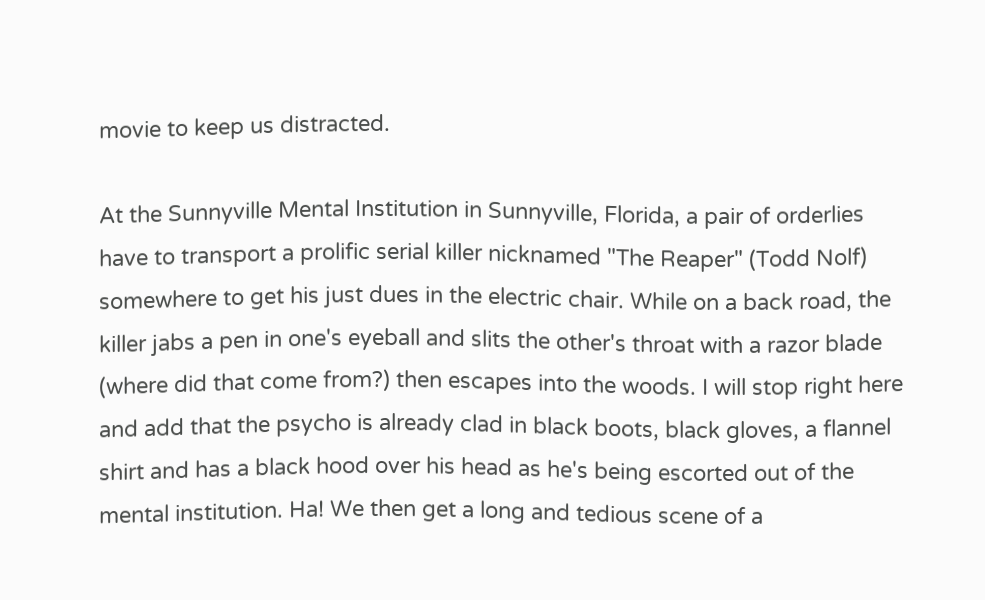movie to keep us distracted.

At the Sunnyville Mental Institution in Sunnyville, Florida, a pair of orderlies have to transport a prolific serial killer nicknamed "The Reaper" (Todd Nolf) somewhere to get his just dues in the electric chair. While on a back road, the killer jabs a pen in one's eyeball and slits the other's throat with a razor blade (where did that come from?) then escapes into the woods. I will stop right here and add that the psycho is already clad in black boots, black gloves, a flannel shirt and has a black hood over his head as he's being escorted out of the mental institution. Ha! We then get a long and tedious scene of a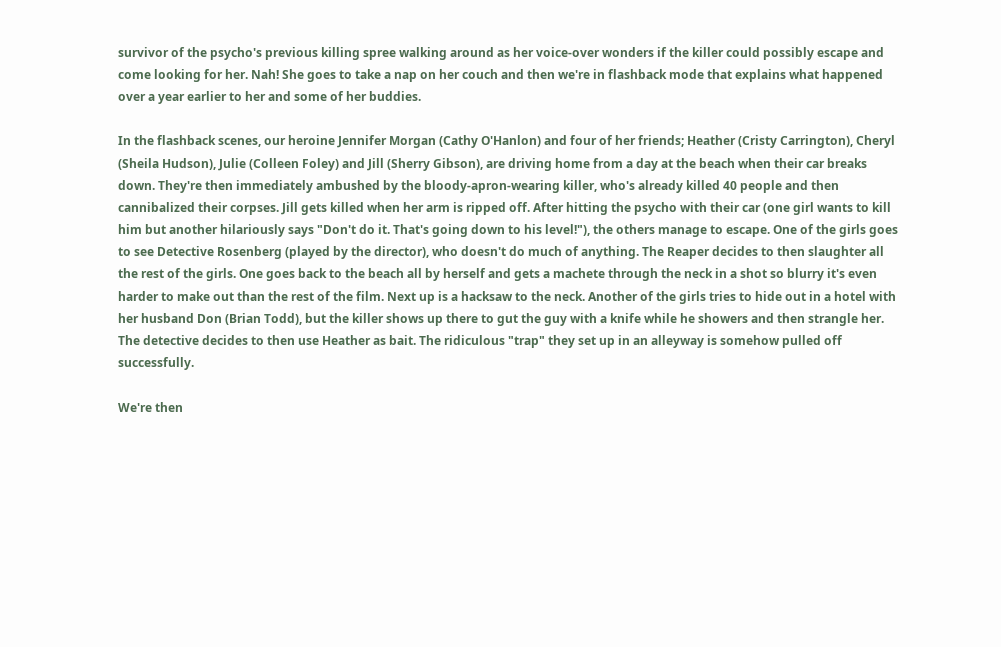survivor of the psycho's previous killing spree walking around as her voice-over wonders if the killer could possibly escape and come looking for her. Nah! She goes to take a nap on her couch and then we're in flashback mode that explains what happened over a year earlier to her and some of her buddies.

In the flashback scenes, our heroine Jennifer Morgan (Cathy O'Hanlon) and four of her friends; Heather (Cristy Carrington), Cheryl (Sheila Hudson), Julie (Colleen Foley) and Jill (Sherry Gibson), are driving home from a day at the beach when their car breaks down. They're then immediately ambushed by the bloody-apron-wearing killer, who's already killed 40 people and then cannibalized their corpses. Jill gets killed when her arm is ripped off. After hitting the psycho with their car (one girl wants to kill him but another hilariously says "Don't do it. That's going down to his level!"), the others manage to escape. One of the girls goes to see Detective Rosenberg (played by the director), who doesn't do much of anything. The Reaper decides to then slaughter all the rest of the girls. One goes back to the beach all by herself and gets a machete through the neck in a shot so blurry it's even harder to make out than the rest of the film. Next up is a hacksaw to the neck. Another of the girls tries to hide out in a hotel with her husband Don (Brian Todd), but the killer shows up there to gut the guy with a knife while he showers and then strangle her. The detective decides to then use Heather as bait. The ridiculous "trap" they set up in an alleyway is somehow pulled off successfully.

We're then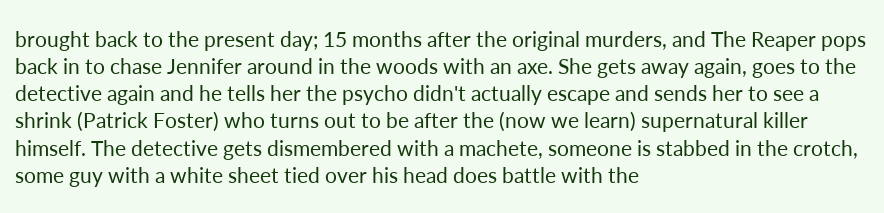brought back to the present day; 15 months after the original murders, and The Reaper pops back in to chase Jennifer around in the woods with an axe. She gets away again, goes to the detective again and he tells her the psycho didn't actually escape and sends her to see a shrink (Patrick Foster) who turns out to be after the (now we learn) supernatural killer himself. The detective gets dismembered with a machete, someone is stabbed in the crotch, some guy with a white sheet tied over his head does battle with the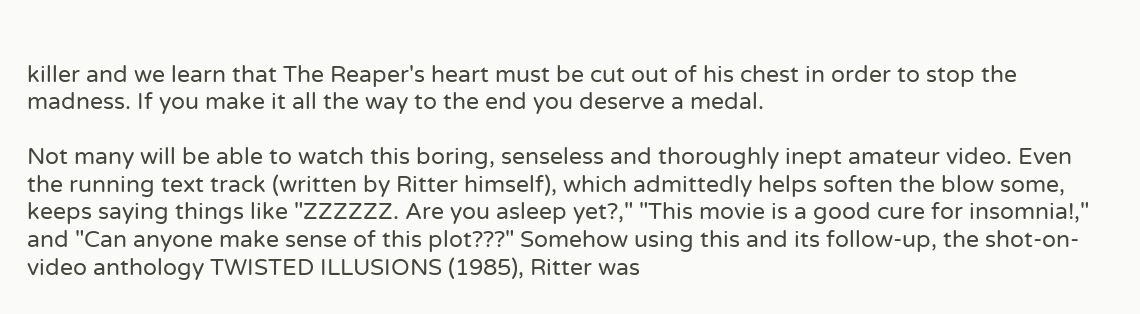killer and we learn that The Reaper's heart must be cut out of his chest in order to stop the madness. If you make it all the way to the end you deserve a medal.

Not many will be able to watch this boring, senseless and thoroughly inept amateur video. Even the running text track (written by Ritter himself), which admittedly helps soften the blow some, keeps saying things like "ZZZZZZ. Are you asleep yet?," "This movie is a good cure for insomnia!," and "Can anyone make sense of this plot???" Somehow using this and its follow-up, the shot-on-video anthology TWISTED ILLUSIONS (1985), Ritter was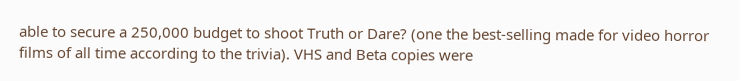able to secure a 250,000 budget to shoot Truth or Dare? (one the best-selling made for video horror films of all time according to the trivia). VHS and Beta copies were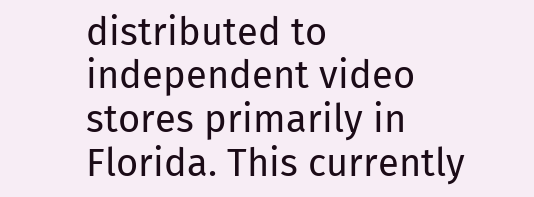distributed to independent video stores primarily in Florida. This currently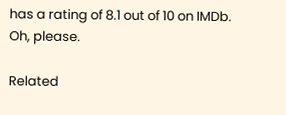has a rating of 8.1 out of 10 on IMDb. Oh, please.

Related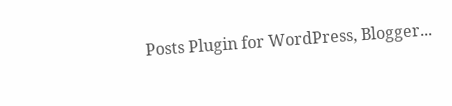Posts Plugin for WordPress, Blogger...